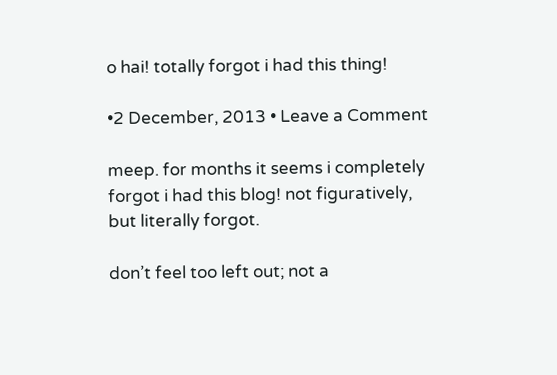o hai! totally forgot i had this thing!

•2 December, 2013 • Leave a Comment

meep. for months it seems i completely forgot i had this blog! not figuratively, but literally forgot.

don’t feel too left out; not a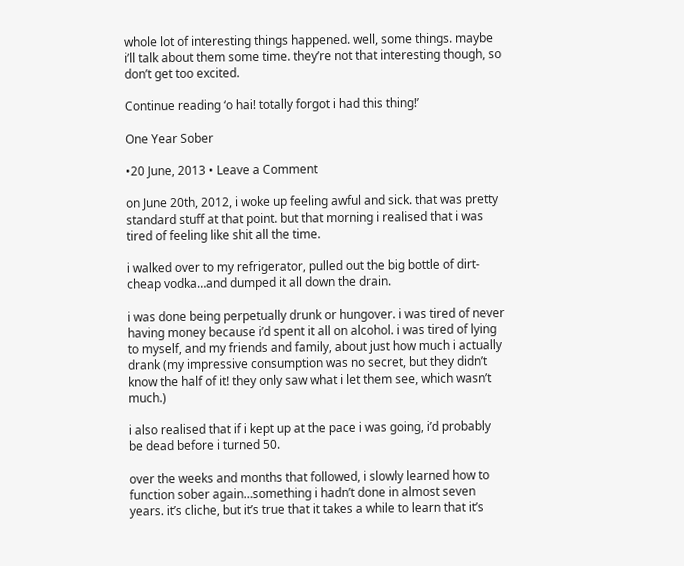whole lot of interesting things happened. well, some things. maybe i’ll talk about them some time. they’re not that interesting though, so don’t get too excited.

Continue reading ‘o hai! totally forgot i had this thing!’

One Year Sober

•20 June, 2013 • Leave a Comment

on June 20th, 2012, i woke up feeling awful and sick. that was pretty standard stuff at that point. but that morning i realised that i was tired of feeling like shit all the time.

i walked over to my refrigerator, pulled out the big bottle of dirt-cheap vodka…and dumped it all down the drain.

i was done being perpetually drunk or hungover. i was tired of never having money because i’d spent it all on alcohol. i was tired of lying to myself, and my friends and family, about just how much i actually drank (my impressive consumption was no secret, but they didn’t know the half of it! they only saw what i let them see, which wasn’t much.)

i also realised that if i kept up at the pace i was going, i’d probably be dead before i turned 50.

over the weeks and months that followed, i slowly learned how to function sober again…something i hadn’t done in almost seven years. it’s cliche, but it’s true that it takes a while to learn that it’s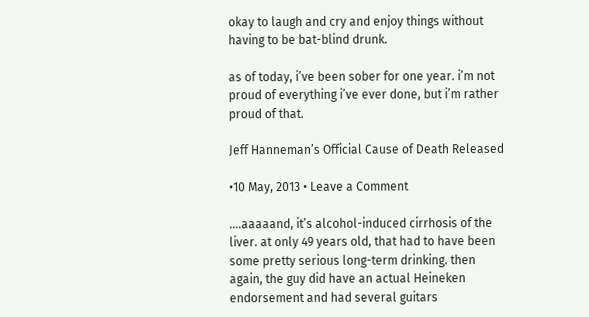okay to laugh and cry and enjoy things without having to be bat-blind drunk.

as of today, i’ve been sober for one year. i’m not proud of everything i’ve ever done, but i’m rather proud of that.

Jeff Hanneman’s Official Cause of Death Released

•10 May, 2013 • Leave a Comment

….aaaaand, it’s alcohol-induced cirrhosis of the liver. at only 49 years old, that had to have been some pretty serious long-term drinking. then again, the guy did have an actual Heineken endorsement and had several guitars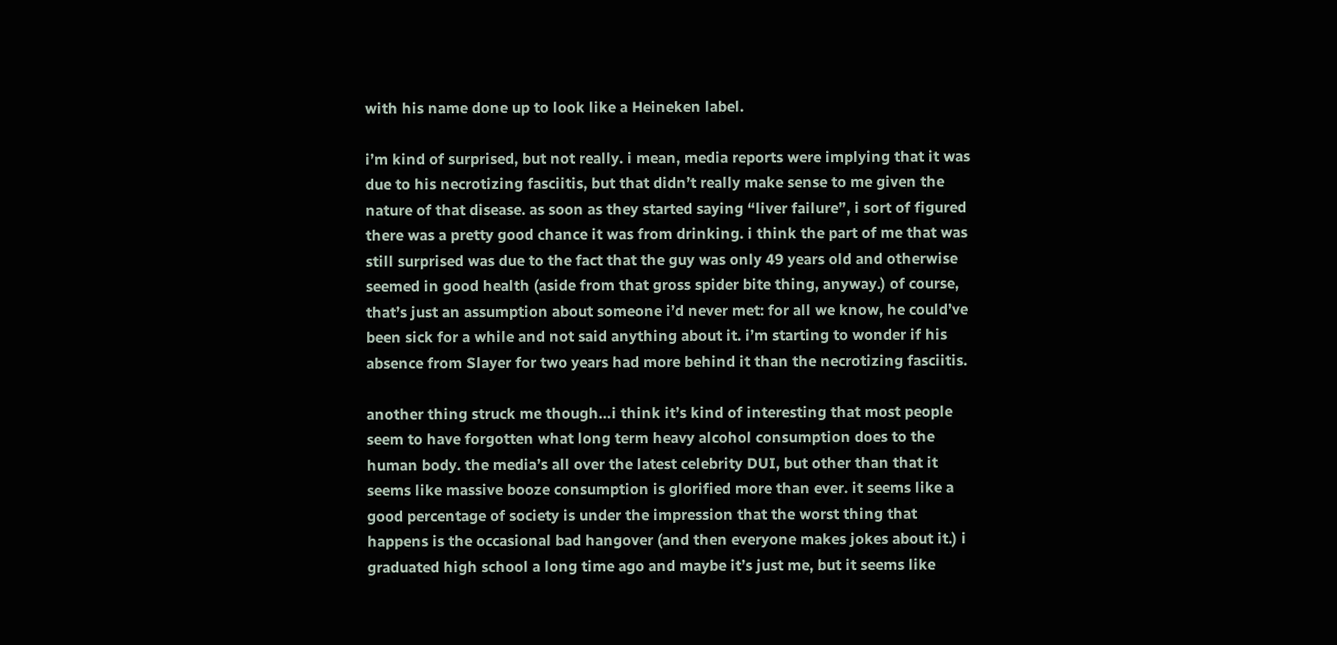with his name done up to look like a Heineken label.

i’m kind of surprised, but not really. i mean, media reports were implying that it was due to his necrotizing fasciitis, but that didn’t really make sense to me given the nature of that disease. as soon as they started saying “liver failure”, i sort of figured there was a pretty good chance it was from drinking. i think the part of me that was still surprised was due to the fact that the guy was only 49 years old and otherwise seemed in good health (aside from that gross spider bite thing, anyway.) of course, that’s just an assumption about someone i’d never met: for all we know, he could’ve been sick for a while and not said anything about it. i’m starting to wonder if his absence from Slayer for two years had more behind it than the necrotizing fasciitis.

another thing struck me though…i think it’s kind of interesting that most people seem to have forgotten what long term heavy alcohol consumption does to the human body. the media’s all over the latest celebrity DUI, but other than that it seems like massive booze consumption is glorified more than ever. it seems like a good percentage of society is under the impression that the worst thing that happens is the occasional bad hangover (and then everyone makes jokes about it.) i graduated high school a long time ago and maybe it’s just me, but it seems like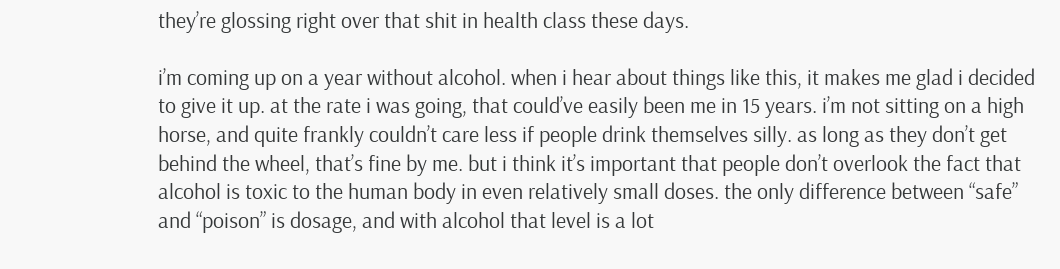they’re glossing right over that shit in health class these days.

i’m coming up on a year without alcohol. when i hear about things like this, it makes me glad i decided to give it up. at the rate i was going, that could’ve easily been me in 15 years. i’m not sitting on a high horse, and quite frankly couldn’t care less if people drink themselves silly. as long as they don’t get behind the wheel, that’s fine by me. but i think it’s important that people don’t overlook the fact that alcohol is toxic to the human body in even relatively small doses. the only difference between “safe” and “poison” is dosage, and with alcohol that level is a lot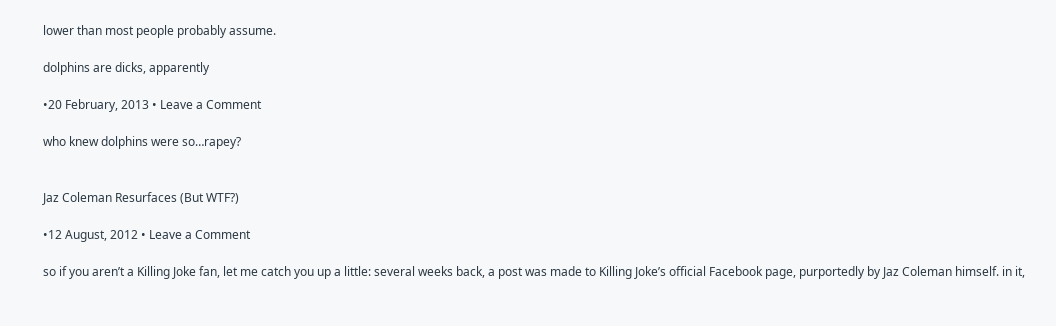lower than most people probably assume.

dolphins are dicks, apparently

•20 February, 2013 • Leave a Comment

who knew dolphins were so…rapey?


Jaz Coleman Resurfaces (But WTF?)

•12 August, 2012 • Leave a Comment

so if you aren’t a Killing Joke fan, let me catch you up a little: several weeks back, a post was made to Killing Joke’s official Facebook page, purportedly by Jaz Coleman himself. in it,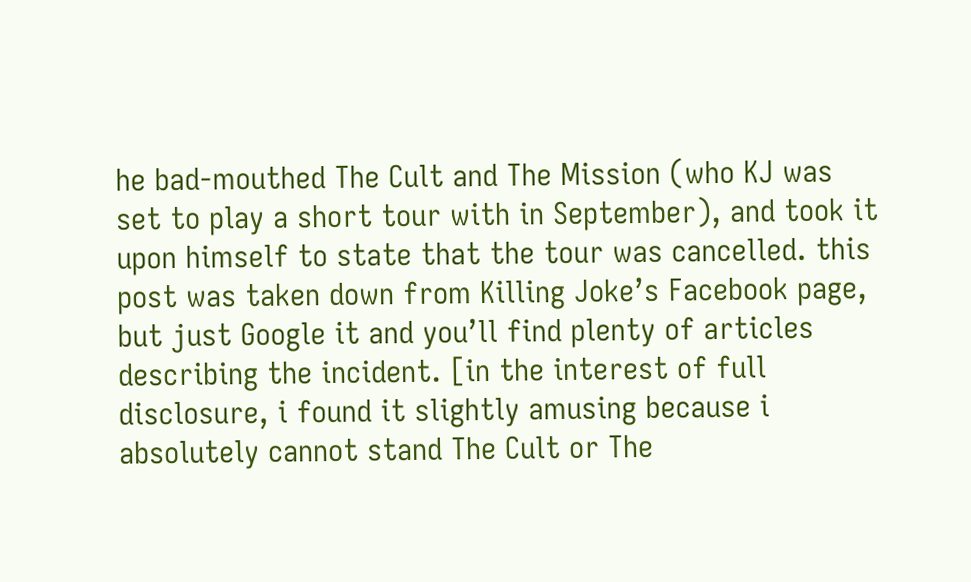he bad-mouthed The Cult and The Mission (who KJ was set to play a short tour with in September), and took it upon himself to state that the tour was cancelled. this post was taken down from Killing Joke’s Facebook page, but just Google it and you’ll find plenty of articles describing the incident. [in the interest of full disclosure, i found it slightly amusing because i absolutely cannot stand The Cult or The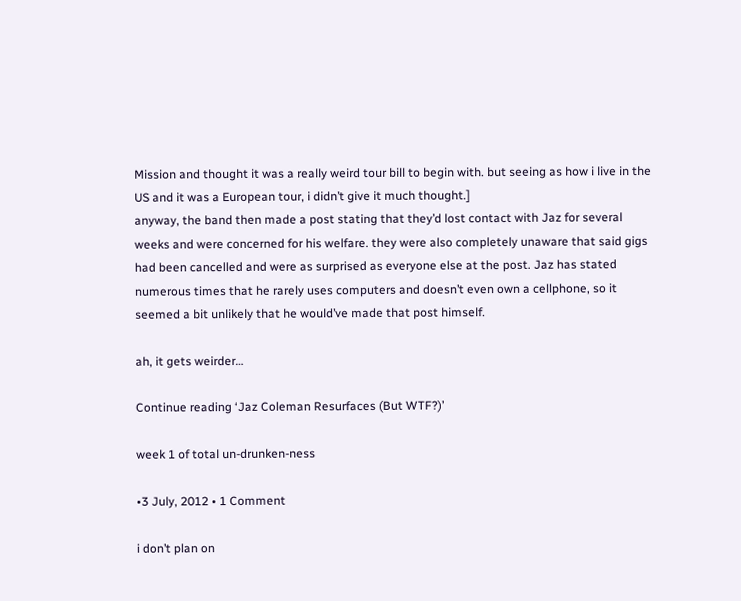Mission and thought it was a really weird tour bill to begin with. but seeing as how i live in the US and it was a European tour, i didn’t give it much thought.]
anyway, the band then made a post stating that they’d lost contact with Jaz for several weeks and were concerned for his welfare. they were also completely unaware that said gigs had been cancelled and were as surprised as everyone else at the post. Jaz has stated numerous times that he rarely uses computers and doesn’t even own a cellphone, so it seemed a bit unlikely that he would’ve made that post himself.

ah, it gets weirder…

Continue reading ‘Jaz Coleman Resurfaces (But WTF?)’

week 1 of total un-drunken-ness

•3 July, 2012 • 1 Comment

i don’t plan on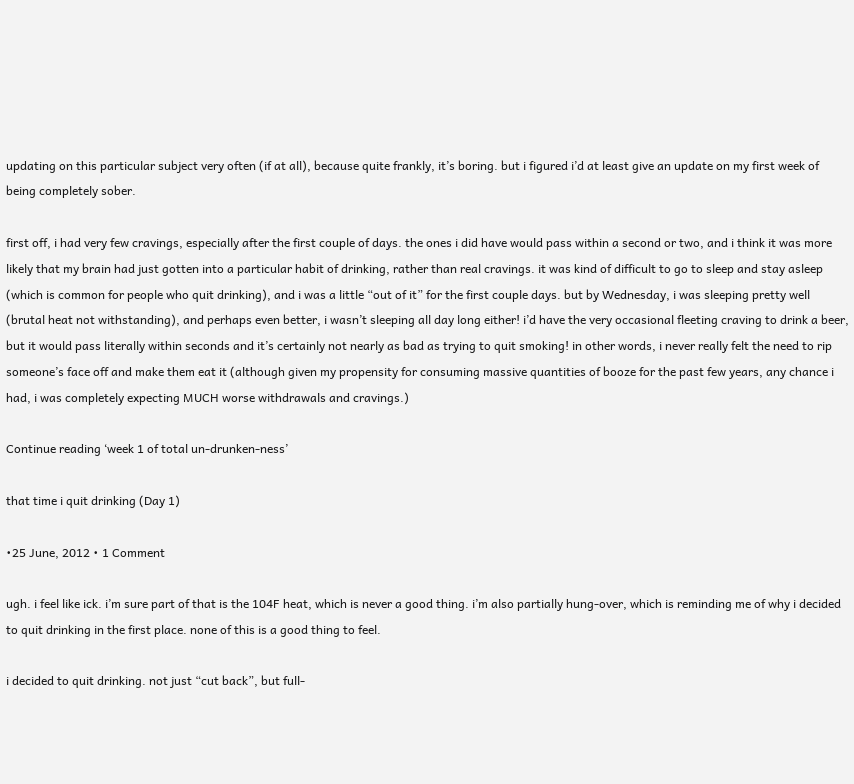updating on this particular subject very often (if at all), because quite frankly, it’s boring. but i figured i’d at least give an update on my first week of being completely sober.

first off, i had very few cravings, especially after the first couple of days. the ones i did have would pass within a second or two, and i think it was more likely that my brain had just gotten into a particular habit of drinking, rather than real cravings. it was kind of difficult to go to sleep and stay asleep (which is common for people who quit drinking), and i was a little “out of it” for the first couple days. but by Wednesday, i was sleeping pretty well (brutal heat not withstanding), and perhaps even better, i wasn’t sleeping all day long either! i’d have the very occasional fleeting craving to drink a beer, but it would pass literally within seconds and it’s certainly not nearly as bad as trying to quit smoking! in other words, i never really felt the need to rip someone’s face off and make them eat it (although given my propensity for consuming massive quantities of booze for the past few years, any chance i had, i was completely expecting MUCH worse withdrawals and cravings.)

Continue reading ‘week 1 of total un-drunken-ness’

that time i quit drinking (Day 1)

•25 June, 2012 • 1 Comment

ugh. i feel like ick. i’m sure part of that is the 104F heat, which is never a good thing. i’m also partially hung-over, which is reminding me of why i decided to quit drinking in the first place. none of this is a good thing to feel.

i decided to quit drinking. not just “cut back”, but full-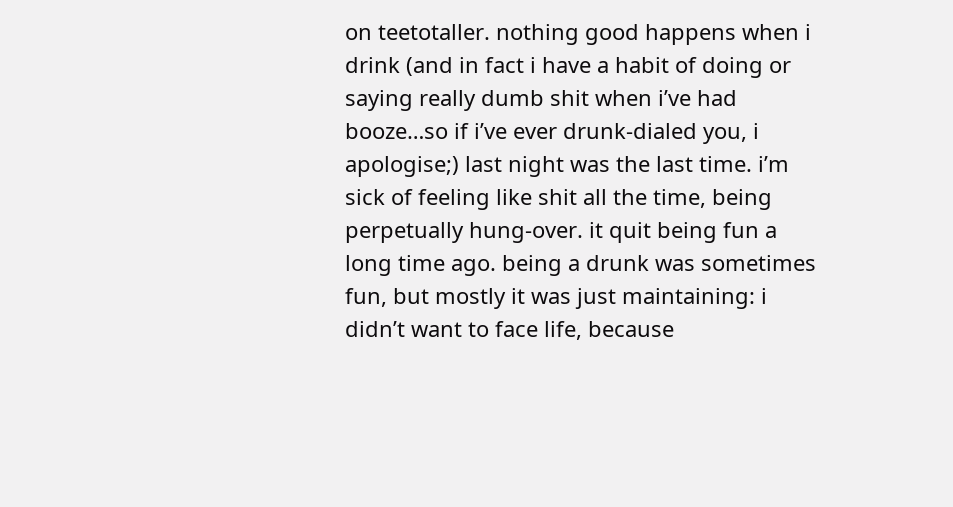on teetotaller. nothing good happens when i drink (and in fact i have a habit of doing or saying really dumb shit when i’ve had booze…so if i’ve ever drunk-dialed you, i apologise;) last night was the last time. i’m sick of feeling like shit all the time, being perpetually hung-over. it quit being fun a long time ago. being a drunk was sometimes fun, but mostly it was just maintaining: i didn’t want to face life, because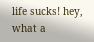life sucks! hey, what a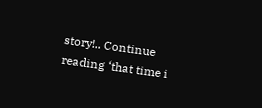story!.. Continue reading ‘that time i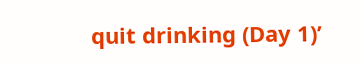quit drinking (Day 1)’